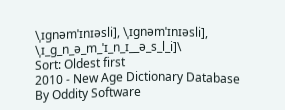\ˌɪɡnəmˈɪnɪəsli], \ˌɪɡnəmˈɪnɪəsli], \ˌɪ_ɡ_n_ə_m_ˈɪ_n_ɪ__ə_s_l_i]\
Sort: Oldest first
2010 - New Age Dictionary Database
By Oddity Software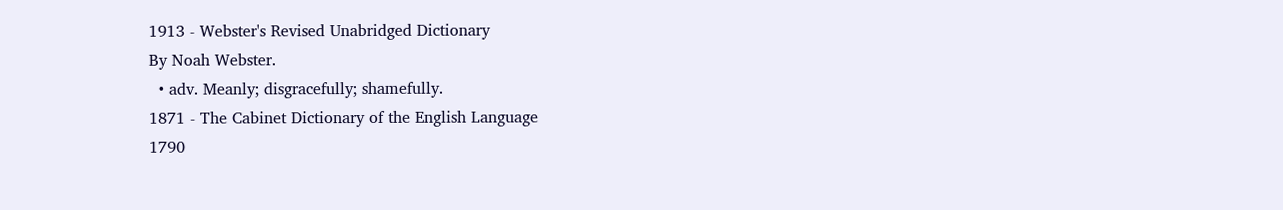1913 - Webster's Revised Unabridged Dictionary
By Noah Webster.
  • adv. Meanly; disgracefully; shamefully.
1871 - The Cabinet Dictionary of the English Language
1790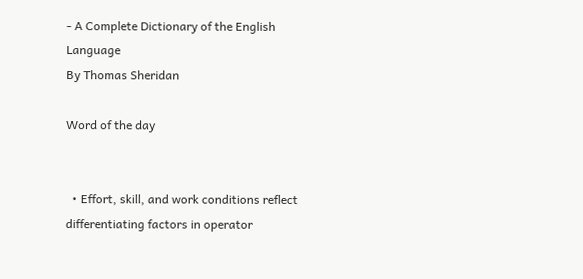- A Complete Dictionary of the English Language
By Thomas Sheridan

Word of the day


  • Effort, skill, and work conditions reflect differentiating factors in operator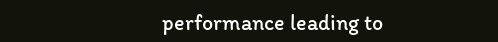performance leading to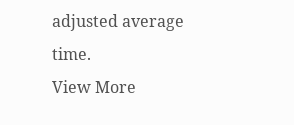adjusted average time.
View More